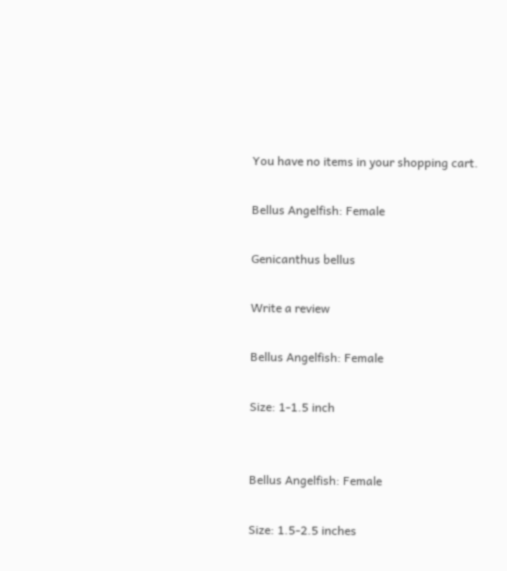You have no items in your shopping cart.

Bellus Angelfish: Female

Genicanthus bellus

Write a review

Bellus Angelfish: Female

Size: 1-1.5 inch


Bellus Angelfish: Female

Size: 1.5-2.5 inches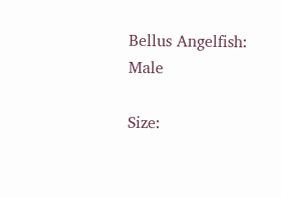Bellus Angelfish: Male

Size: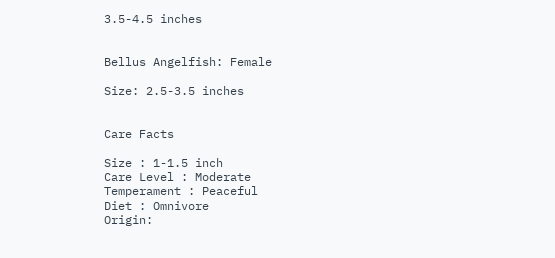3.5-4.5 inches


Bellus Angelfish: Female

Size: 2.5-3.5 inches


Care Facts

Size : 1-1.5 inch
Care Level : Moderate
Temperament : Peaceful
Diet : Omnivore
Origin: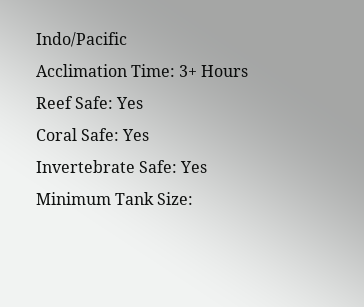Indo/Pacific
Acclimation Time: 3+ Hours
Reef Safe: Yes
Coral Safe: Yes
Invertebrate Safe: Yes
Minimum Tank Size: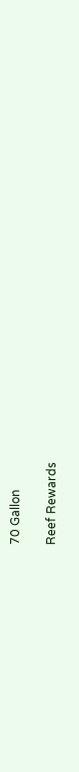70 Gallon

Reef Rewards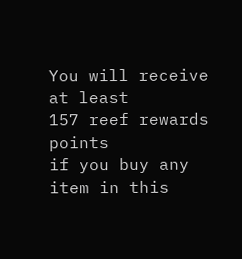You will receive at least
157 reef rewards points
if you buy any item in this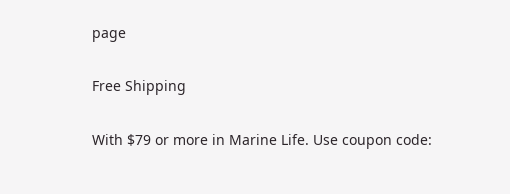page

Free Shipping

With $79 or more in Marine Life. Use coupon code: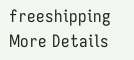freeshipping
More Details